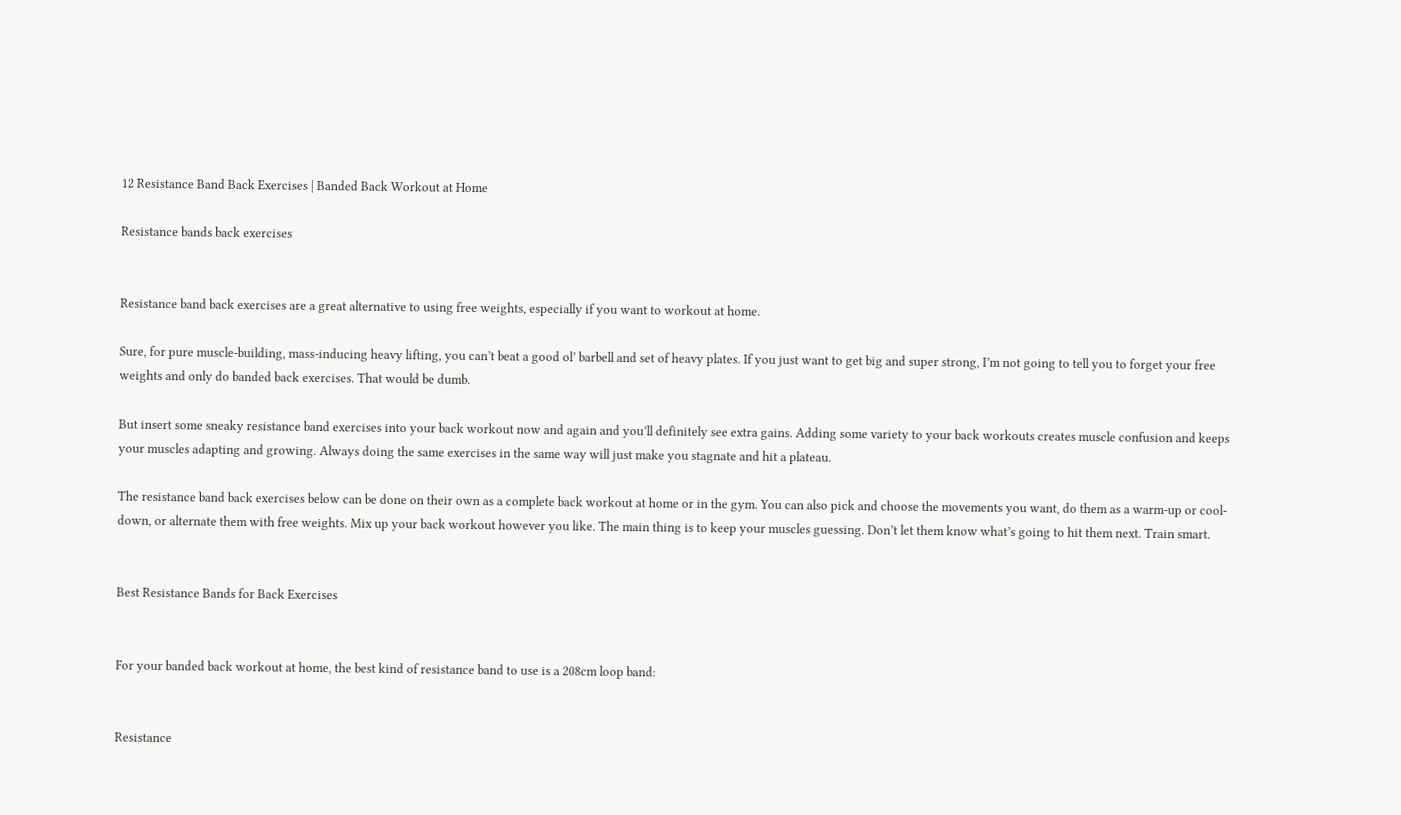12 Resistance Band Back Exercises | Banded Back Workout at Home

Resistance bands back exercises


Resistance band back exercises are a great alternative to using free weights, especially if you want to workout at home.

Sure, for pure muscle-building, mass-inducing heavy lifting, you can’t beat a good ol’ barbell and set of heavy plates. If you just want to get big and super strong, I’m not going to tell you to forget your free weights and only do banded back exercises. That would be dumb.

But insert some sneaky resistance band exercises into your back workout now and again and you’ll definitely see extra gains. Adding some variety to your back workouts creates muscle confusion and keeps your muscles adapting and growing. Always doing the same exercises in the same way will just make you stagnate and hit a plateau.

The resistance band back exercises below can be done on their own as a complete back workout at home or in the gym. You can also pick and choose the movements you want, do them as a warm-up or cool-down, or alternate them with free weights. Mix up your back workout however you like. The main thing is to keep your muscles guessing. Don’t let them know what’s going to hit them next. Train smart.


Best Resistance Bands for Back Exercises


For your banded back workout at home, the best kind of resistance band to use is a 208cm loop band:


Resistance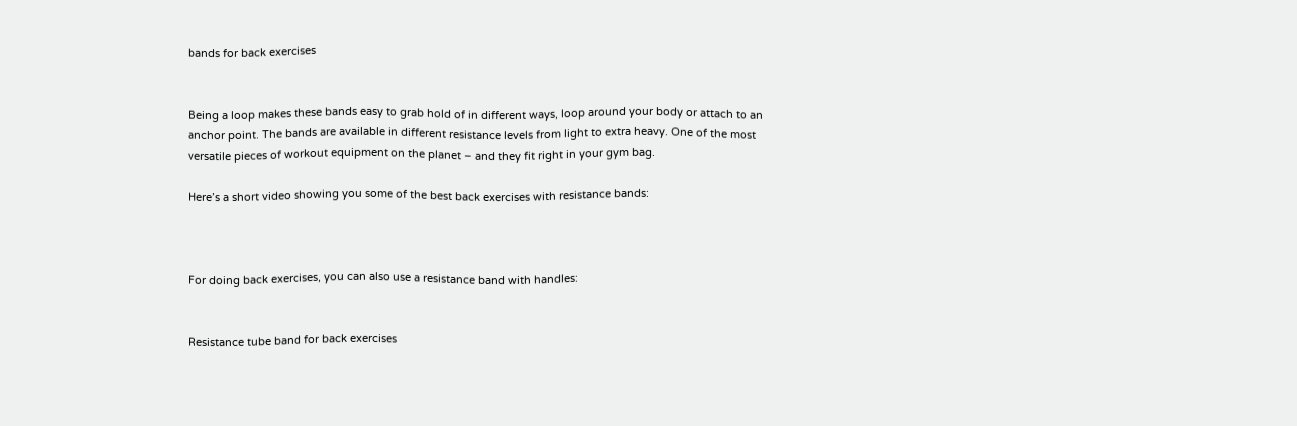bands for back exercises


Being a loop makes these bands easy to grab hold of in different ways, loop around your body or attach to an anchor point. The bands are available in different resistance levels from light to extra heavy. One of the most versatile pieces of workout equipment on the planet – and they fit right in your gym bag.

Here’s a short video showing you some of the best back exercises with resistance bands:



For doing back exercises, you can also use a resistance band with handles:


Resistance tube band for back exercises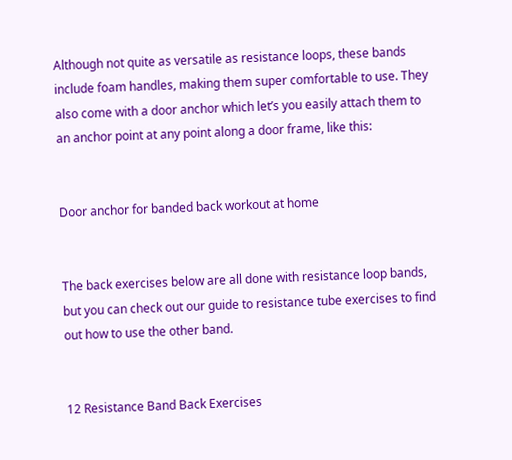Although not quite as versatile as resistance loops, these bands include foam handles, making them super comfortable to use. They also come with a door anchor which let’s you easily attach them to an anchor point at any point along a door frame, like this:


Door anchor for banded back workout at home


The back exercises below are all done with resistance loop bands, but you can check out our guide to resistance tube exercises to find out how to use the other band.


12 Resistance Band Back Exercises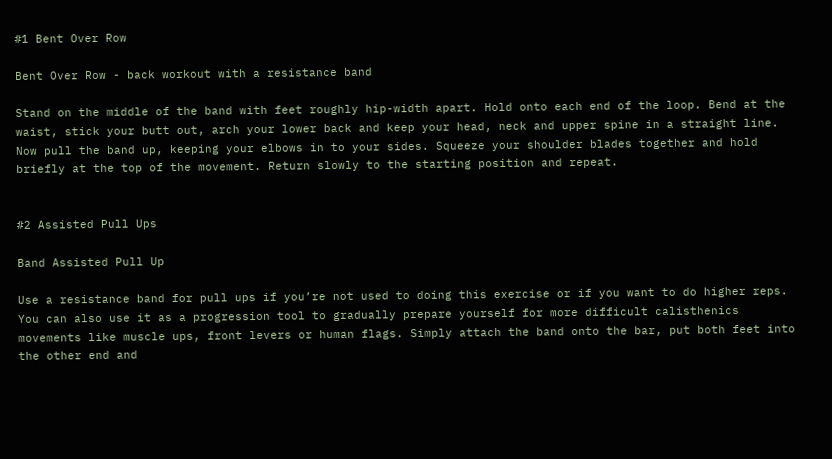#1 Bent Over Row

Bent Over Row - back workout with a resistance band

Stand on the middle of the band with feet roughly hip-width apart. Hold onto each end of the loop. Bend at the waist, stick your butt out, arch your lower back and keep your head, neck and upper spine in a straight line. Now pull the band up, keeping your elbows in to your sides. Squeeze your shoulder blades together and hold briefly at the top of the movement. Return slowly to the starting position and repeat.


#2 Assisted Pull Ups

Band Assisted Pull Up

Use a resistance band for pull ups if you’re not used to doing this exercise or if you want to do higher reps. You can also use it as a progression tool to gradually prepare yourself for more difficult calisthenics movements like muscle ups, front levers or human flags. Simply attach the band onto the bar, put both feet into the other end and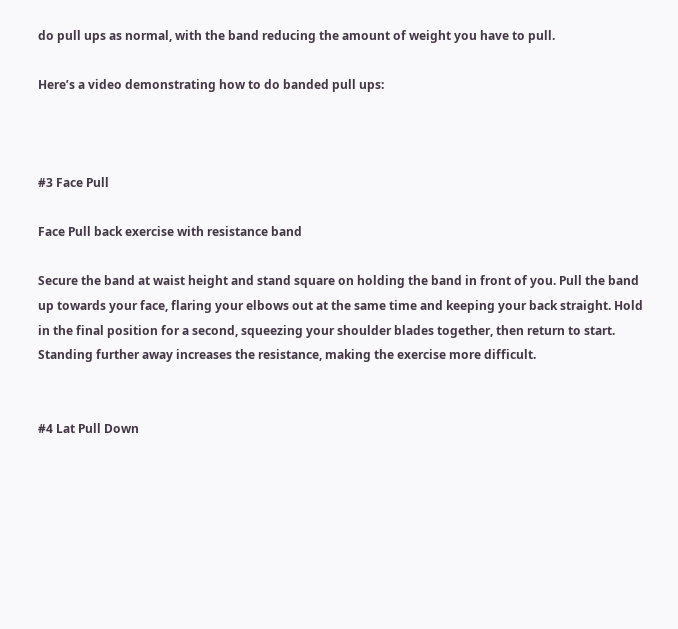do pull ups as normal, with the band reducing the amount of weight you have to pull.

Here’s a video demonstrating how to do banded pull ups:



#3 Face Pull

Face Pull back exercise with resistance band

Secure the band at waist height and stand square on holding the band in front of you. Pull the band up towards your face, flaring your elbows out at the same time and keeping your back straight. Hold in the final position for a second, squeezing your shoulder blades together, then return to start. Standing further away increases the resistance, making the exercise more difficult.


#4 Lat Pull Down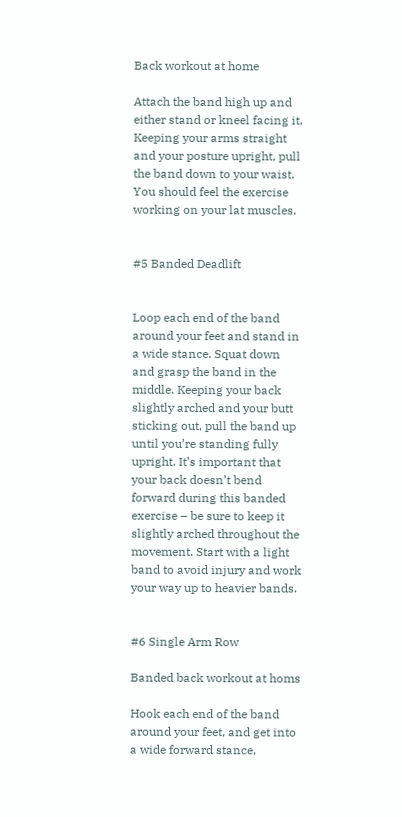Back workout at home

Attach the band high up and either stand or kneel facing it. Keeping your arms straight and your posture upright, pull the band down to your waist. You should feel the exercise working on your lat muscles.


#5 Banded Deadlift


Loop each end of the band around your feet and stand in a wide stance. Squat down and grasp the band in the middle. Keeping your back slightly arched and your butt sticking out, pull the band up until you’re standing fully upright. It’s important that your back doesn’t bend forward during this banded exercise – be sure to keep it slightly arched throughout the movement. Start with a light band to avoid injury and work your way up to heavier bands.


#6 Single Arm Row

Banded back workout at homs

Hook each end of the band around your feet, and get into a wide forward stance,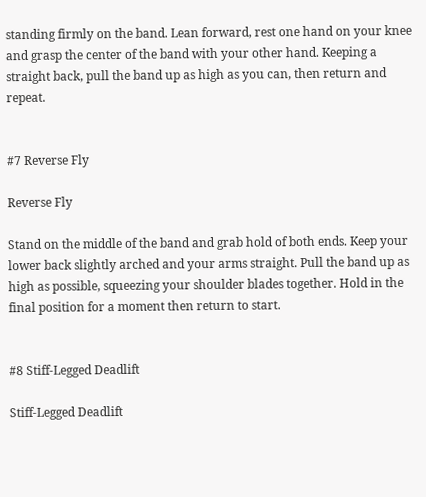standing firmly on the band. Lean forward, rest one hand on your knee and grasp the center of the band with your other hand. Keeping a straight back, pull the band up as high as you can, then return and repeat.


#7 Reverse Fly

Reverse Fly

Stand on the middle of the band and grab hold of both ends. Keep your lower back slightly arched and your arms straight. Pull the band up as high as possible, squeezing your shoulder blades together. Hold in the final position for a moment then return to start.


#8 Stiff-Legged Deadlift

Stiff-Legged Deadlift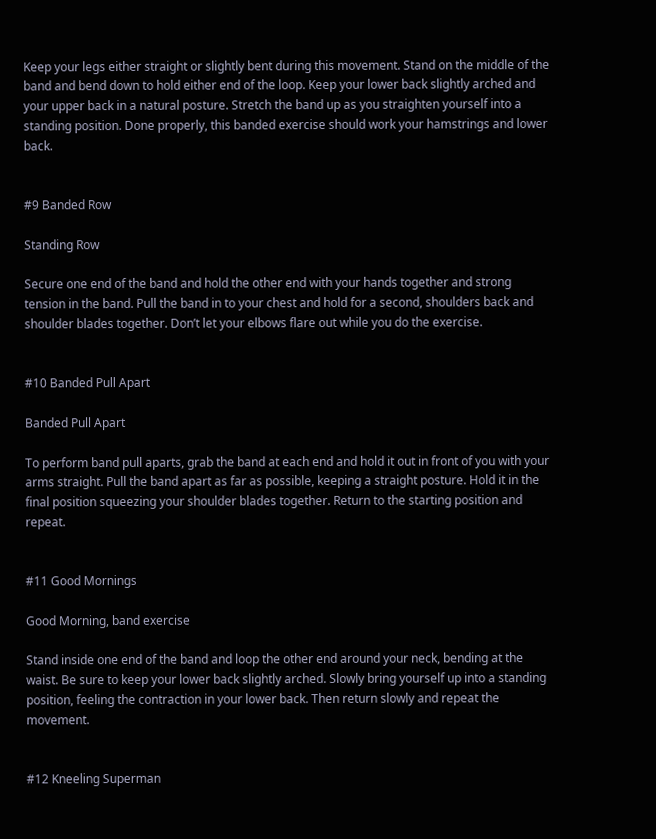Keep your legs either straight or slightly bent during this movement. Stand on the middle of the band and bend down to hold either end of the loop. Keep your lower back slightly arched and your upper back in a natural posture. Stretch the band up as you straighten yourself into a standing position. Done properly, this banded exercise should work your hamstrings and lower back.


#9 Banded Row

Standing Row

Secure one end of the band and hold the other end with your hands together and strong tension in the band. Pull the band in to your chest and hold for a second, shoulders back and shoulder blades together. Don’t let your elbows flare out while you do the exercise.


#10 Banded Pull Apart

Banded Pull Apart

To perform band pull aparts, grab the band at each end and hold it out in front of you with your arms straight. Pull the band apart as far as possible, keeping a straight posture. Hold it in the final position squeezing your shoulder blades together. Return to the starting position and repeat.


#11 Good Mornings

Good Morning, band exercise

Stand inside one end of the band and loop the other end around your neck, bending at the waist. Be sure to keep your lower back slightly arched. Slowly bring yourself up into a standing position, feeling the contraction in your lower back. Then return slowly and repeat the movement.


#12 Kneeling Superman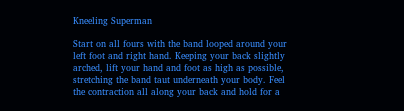Kneeling Superman

Start on all fours with the band looped around your left foot and right hand. Keeping your back slightly arched, lift your hand and foot as high as possible, stretching the band taut underneath your body. Feel the contraction all along your back and hold for a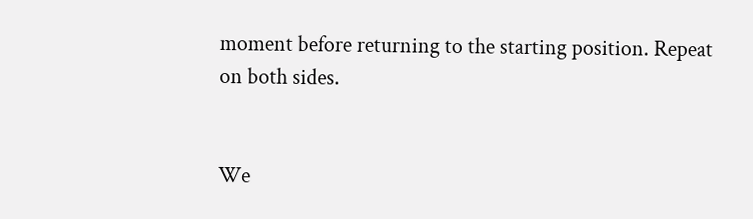moment before returning to the starting position. Repeat on both sides.


We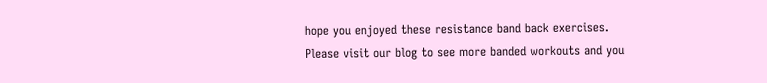hope you enjoyed these resistance band back exercises. Please visit our blog to see more banded workouts and you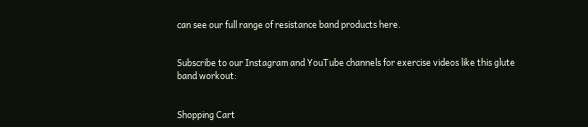can see our full range of resistance band products here.


Subscribe to our Instagram and YouTube channels for exercise videos like this glute band workout:


Shopping Cart